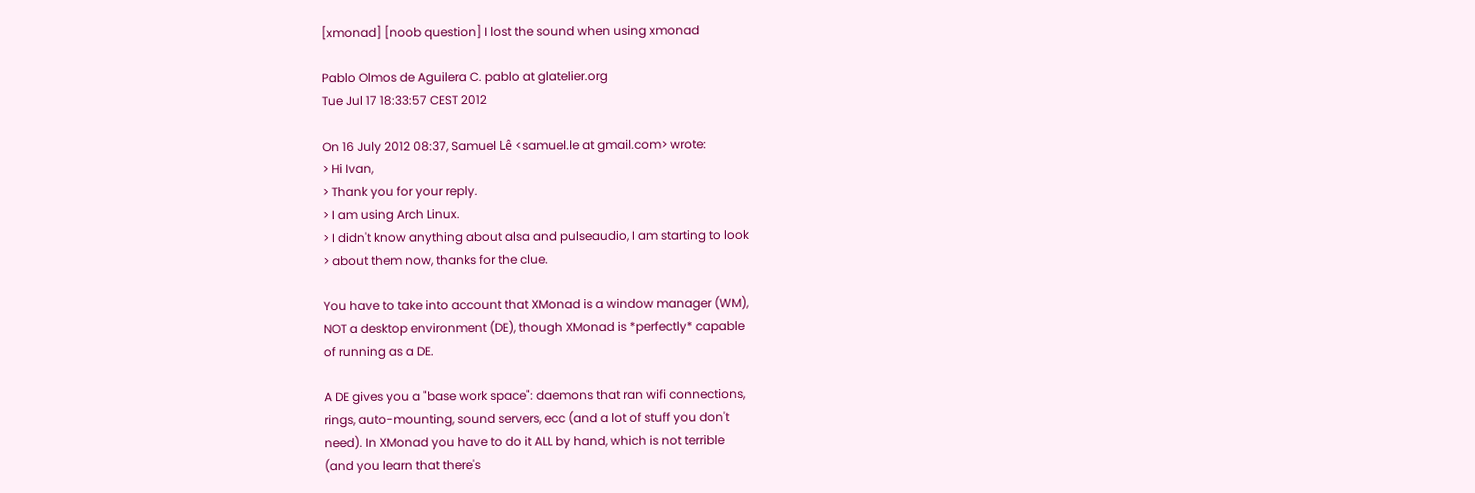[xmonad] [noob question] I lost the sound when using xmonad

Pablo Olmos de Aguilera C. pablo at glatelier.org
Tue Jul 17 18:33:57 CEST 2012

On 16 July 2012 08:37, Samuel Lê <samuel.le at gmail.com> wrote:
> Hi Ivan,
> Thank you for your reply.
> I am using Arch Linux.
> I didn't know anything about alsa and pulseaudio, I am starting to look
> about them now, thanks for the clue.

You have to take into account that XMonad is a window manager (WM),
NOT a desktop environment (DE), though XMonad is *perfectly* capable
of running as a DE.

A DE gives you a "base work space": daemons that ran wifi connections,
rings, auto-mounting, sound servers, ecc (and a lot of stuff you don't
need). In XMonad you have to do it ALL by hand, which is not terrible
(and you learn that there's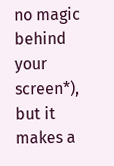no magic behind your screen*), but it
makes a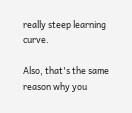really steep learning curve.

Also, that's the same reason why you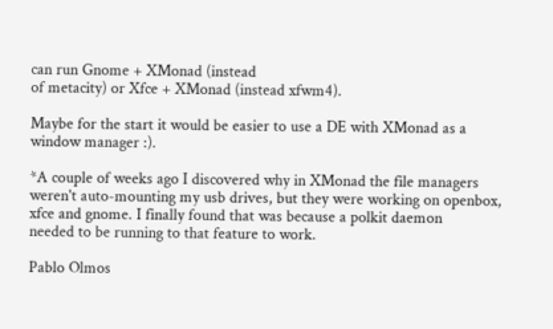can run Gnome + XMonad (instead
of metacity) or Xfce + XMonad (instead xfwm4).

Maybe for the start it would be easier to use a DE with XMonad as a
window manager :).

*A couple of weeks ago I discovered why in XMonad the file managers
weren't auto-mounting my usb drives, but they were working on openbox,
xfce and gnome. I finally found that was because a polkit daemon
needed to be running to that feature to work.

Pablo Olmos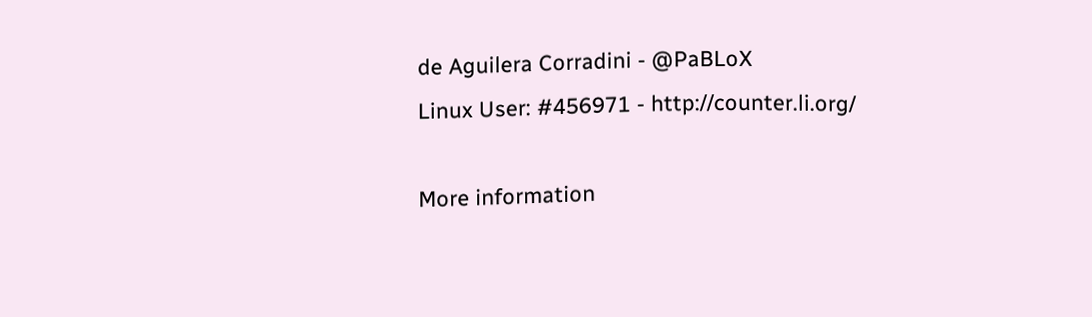de Aguilera Corradini - @PaBLoX
Linux User: #456971 - http://counter.li.org/

More information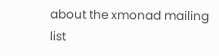about the xmonad mailing list